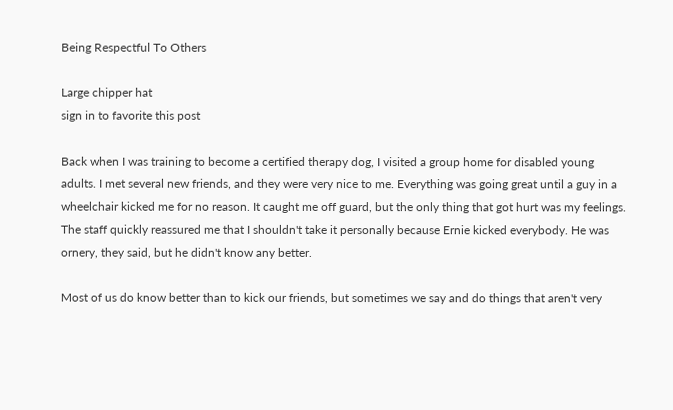Being Respectful To Others

Large chipper hat
sign in to favorite this post

Back when I was training to become a certified therapy dog, I visited a group home for disabled young adults. I met several new friends, and they were very nice to me. Everything was going great until a guy in a wheelchair kicked me for no reason. It caught me off guard, but the only thing that got hurt was my feelings. The staff quickly reassured me that I shouldn't take it personally because Ernie kicked everybody. He was ornery, they said, but he didn't know any better.

Most of us do know better than to kick our friends, but sometimes we say and do things that aren't very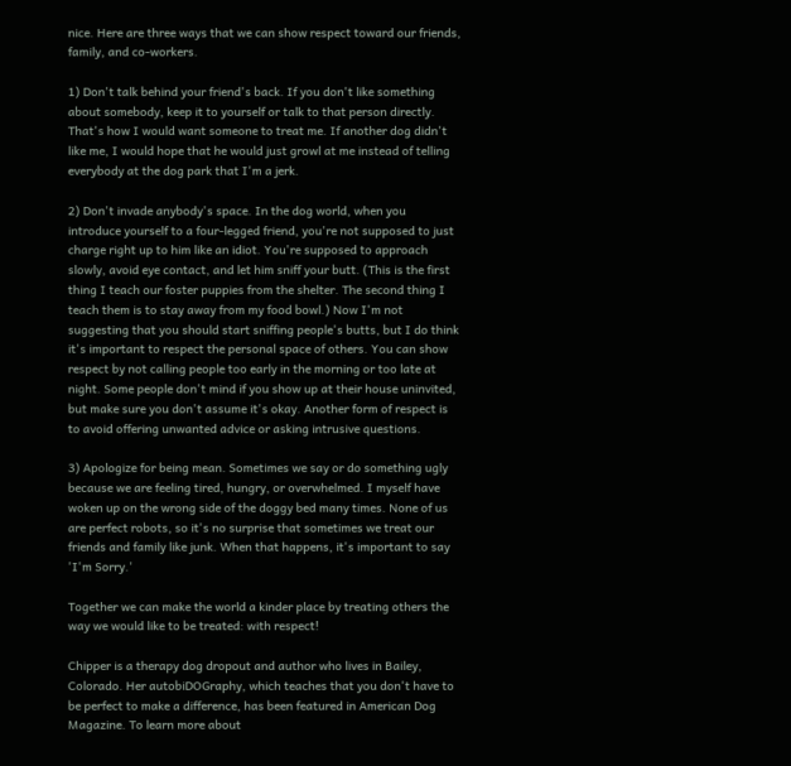nice. Here are three ways that we can show respect toward our friends, family, and co-workers.

1) Don't talk behind your friend's back. If you don't like something about somebody, keep it to yourself or talk to that person directly. That's how I would want someone to treat me. If another dog didn't like me, I would hope that he would just growl at me instead of telling everybody at the dog park that I'm a jerk.

2) Don't invade anybody's space. In the dog world, when you introduce yourself to a four-legged friend, you're not supposed to just charge right up to him like an idiot. You're supposed to approach slowly, avoid eye contact, and let him sniff your butt. (This is the first thing I teach our foster puppies from the shelter. The second thing I teach them is to stay away from my food bowl.) Now I'm not suggesting that you should start sniffing people's butts, but I do think it's important to respect the personal space of others. You can show respect by not calling people too early in the morning or too late at night. Some people don't mind if you show up at their house uninvited, but make sure you don't assume it's okay. Another form of respect is to avoid offering unwanted advice or asking intrusive questions.

3) Apologize for being mean. Sometimes we say or do something ugly because we are feeling tired, hungry, or overwhelmed. I myself have woken up on the wrong side of the doggy bed many times. None of us are perfect robots, so it's no surprise that sometimes we treat our friends and family like junk. When that happens, it's important to say 'I'm Sorry.'

Together we can make the world a kinder place by treating others the way we would like to be treated: with respect!

Chipper is a therapy dog dropout and author who lives in Bailey, Colorado. Her autobiDOGraphy, which teaches that you don't have to be perfect to make a difference, has been featured in American Dog Magazine. To learn more about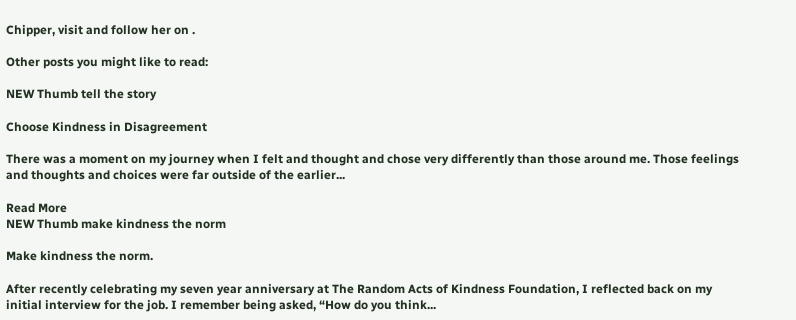Chipper, visit and follow her on .

Other posts you might like to read:

NEW Thumb tell the story

Choose Kindness in Disagreement

There was a moment on my journey when I felt and thought and chose very differently than those around me. Those feelings and thoughts and choices were far outside of the earlier...

Read More
NEW Thumb make kindness the norm

Make kindness the norm.

After recently celebrating my seven year anniversary at The Random Acts of Kindness Foundation, I reflected back on my initial interview for the job. I remember being asked, “How do you think...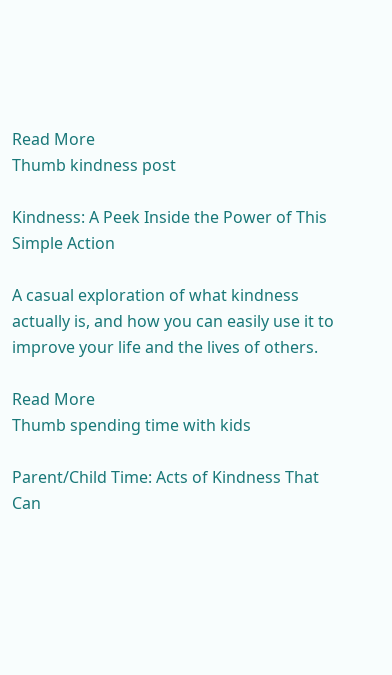Read More
Thumb kindness post

Kindness: A Peek Inside the Power of This Simple Action

A casual exploration of what kindness actually is, and how you can easily use it to improve your life and the lives of others.

Read More
Thumb spending time with kids

Parent/Child Time: Acts of Kindness That Can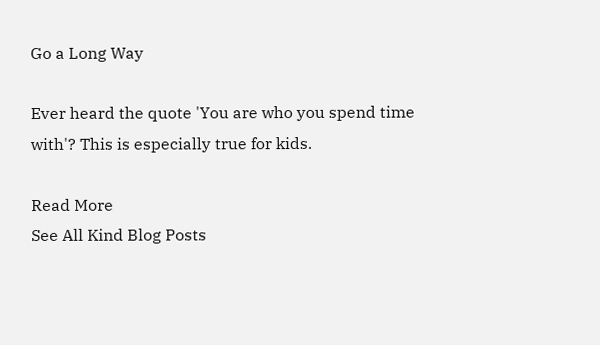Go a Long Way

Ever heard the quote 'You are who you spend time with'? This is especially true for kids.

Read More
See All Kind Blog Posts